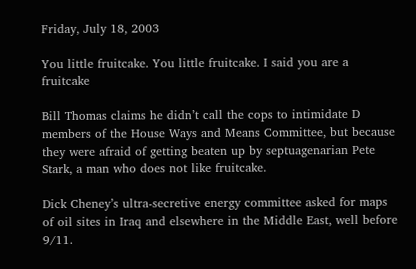Friday, July 18, 2003

You little fruitcake. You little fruitcake. I said you are a fruitcake

Bill Thomas claims he didn’t call the cops to intimidate D members of the House Ways and Means Committee, but because they were afraid of getting beaten up by septuagenarian Pete Stark, a man who does not like fruitcake.

Dick Cheney’s ultra-secretive energy committee asked for maps of oil sites in Iraq and elsewhere in the Middle East, well before 9/11.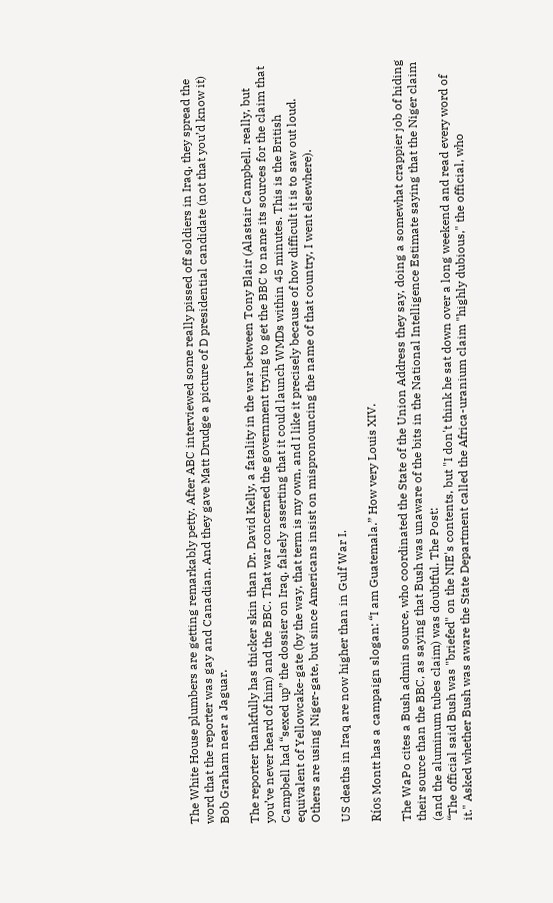The White House plumbers are getting remarkably petty. After ABC interviewed some really pissed off soldiers in Iraq, they spread the word that the reporter was gay and Canadian. And they gave Matt Drudge a picture of D presidential candidate (not that you’d know it) Bob Graham near a Jaguar.

The reporter thankfully has thicker skin than Dr. David Kelly, a fatality in the war between Tony Blair (Alastair Campbell, really, but you’ve never heard of him) and the BBC. That war concerned the government trying to get the BBC to name its sources for the claim that Campbell had “sexed up” the dossier on Iraq, falsely asserting that it could launch WMDs within 45 minutes. This is the British equivalent of Yellowcake-gate (by the way, that term is my own, and I like it precisely because of how difficult it is to saw out loud. Others are using Niger-gate, but since Americans insist on mispronouncing the name of that country, I went elsewhere).

US deaths in Iraq are now higher than in Gulf War I.

Ríos Montt has a campaign slogan: “I am Guatemala.” How very Louis XIV.

The WaPo cites a Bush admin source, who coordinated the State of the Union Address they say, doing a somewhat crappier job of hiding their source than the BBC, as saying that Bush was unaware of the bits in the National Intelligence Estimate saying that the Niger claim (and the aluminum tubes claim) was doubtful. The Post:
“The official said Bush was "briefed" on the NIE's contents, but "I don't think he sat down over a long weekend and read every word of it." Asked whether Bush was aware the State Department called the Africa-uranium claim "highly dubious," the official, who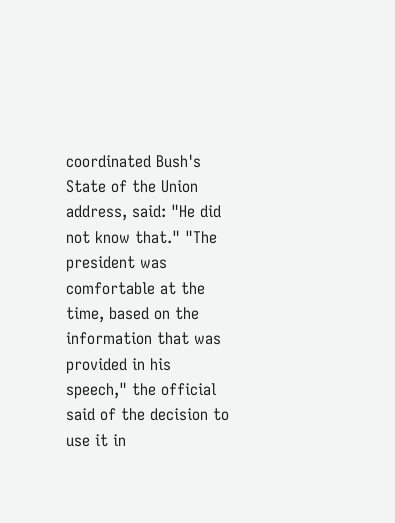coordinated Bush's State of the Union address, said: "He did not know that." "The president was comfortable at the time, based on the information that was provided in his speech," the official said of the decision to use it in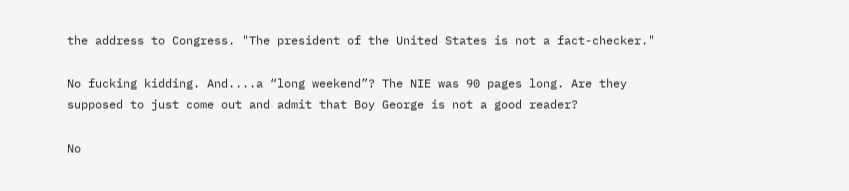the address to Congress. "The president of the United States is not a fact-checker."

No fucking kidding. And....a “long weekend”? The NIE was 90 pages long. Are they supposed to just come out and admit that Boy George is not a good reader?

No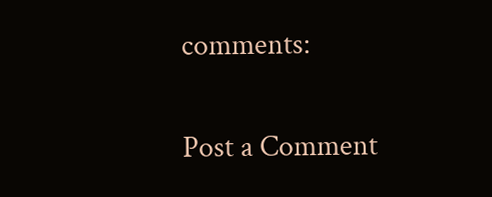comments:

Post a Comment